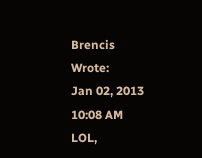Brencis Wrote:
Jan 02, 2013 10:08 AM
LOL,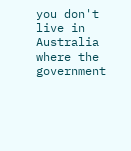you don't live in Australia where the government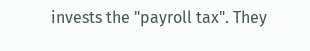invests the "payroll tax". They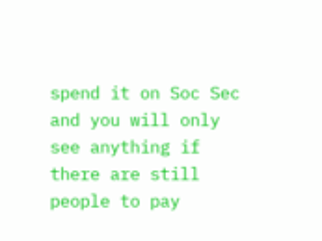spend it on Soc Sec and you will only see anything if there are still people to pay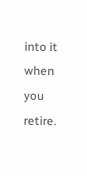into it when you retire.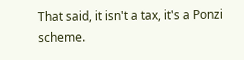That said, it isn't a tax, it's a Ponzi scheme.